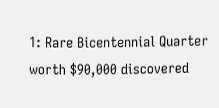1: Rare Bicentennial Quarter worth $90,000 discovered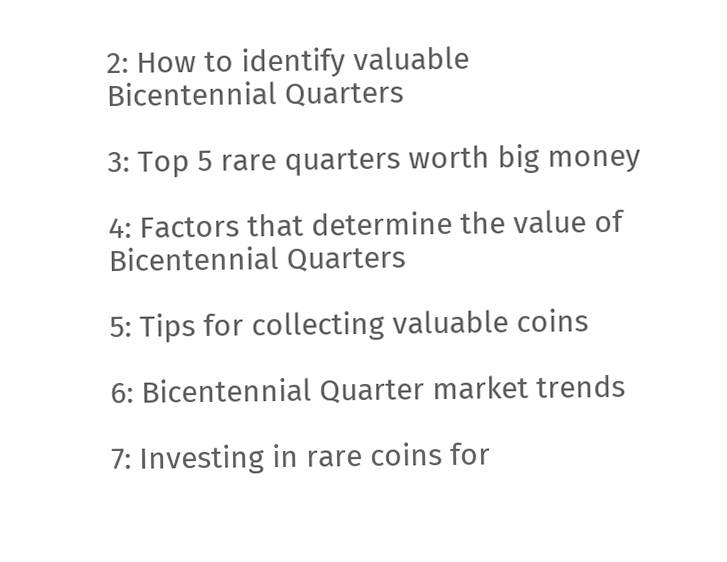2: How to identify valuable Bicentennial Quarters

3: Top 5 rare quarters worth big money

4: Factors that determine the value of Bicentennial Quarters

5: Tips for collecting valuable coins

6: Bicentennial Quarter market trends

7: Investing in rare coins for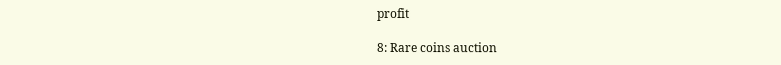profit

8: Rare coins auction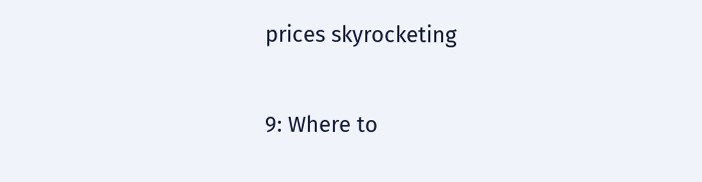prices skyrocketing

9: Where to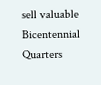sell valuable Bicentennial Quarters